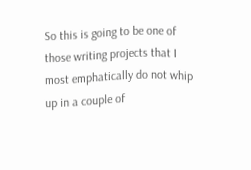So this is going to be one of those writing projects that I most emphatically do not whip up in a couple of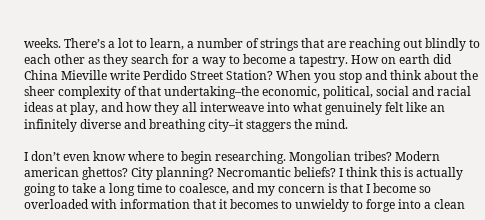weeks. There’s a lot to learn, a number of strings that are reaching out blindly to each other as they search for a way to become a tapestry. How on earth did China Mieville write Perdido Street Station? When you stop and think about the sheer complexity of that undertaking–the economic, political, social and racial ideas at play, and how they all interweave into what genuinely felt like an infinitely diverse and breathing city–it staggers the mind.

I don’t even know where to begin researching. Mongolian tribes? Modern american ghettos? City planning? Necromantic beliefs? I think this is actually going to take a long time to coalesce, and my concern is that I become so overloaded with information that it becomes to unwieldy to forge into a clean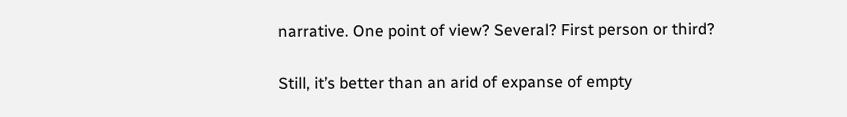narrative. One point of view? Several? First person or third?

Still, it’s better than an arid of expanse of empty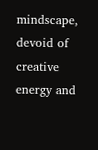mindscape, devoid of creative energy and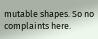mutable shapes. So no complaints here.